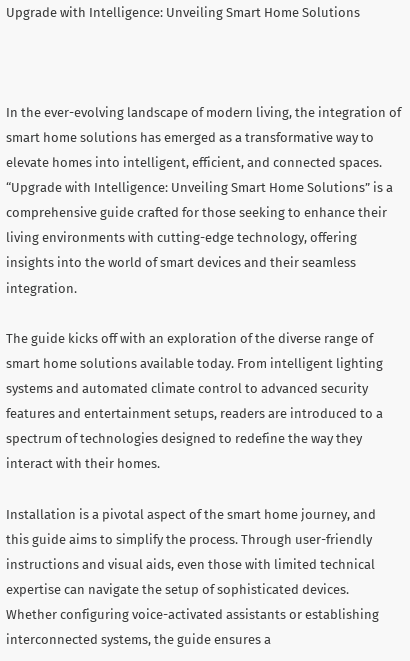Upgrade with Intelligence: Unveiling Smart Home Solutions



In the ever-evolving landscape of modern living, the integration of smart home solutions has emerged as a transformative way to elevate homes into intelligent, efficient, and connected spaces. “Upgrade with Intelligence: Unveiling Smart Home Solutions” is a comprehensive guide crafted for those seeking to enhance their living environments with cutting-edge technology, offering insights into the world of smart devices and their seamless integration.

The guide kicks off with an exploration of the diverse range of smart home solutions available today. From intelligent lighting systems and automated climate control to advanced security features and entertainment setups, readers are introduced to a spectrum of technologies designed to redefine the way they interact with their homes.

Installation is a pivotal aspect of the smart home journey, and this guide aims to simplify the process. Through user-friendly instructions and visual aids, even those with limited technical expertise can navigate the setup of sophisticated devices. Whether configuring voice-activated assistants or establishing interconnected systems, the guide ensures a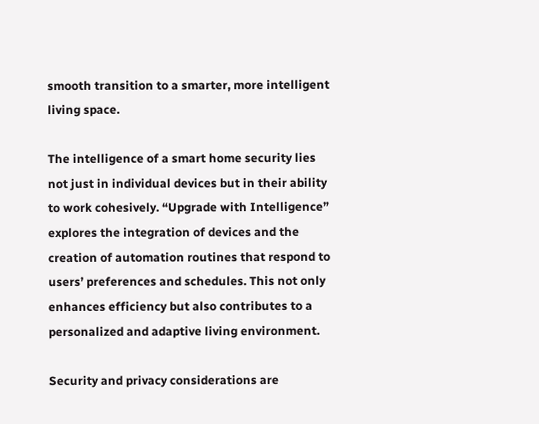smooth transition to a smarter, more intelligent living space.

The intelligence of a smart home security lies not just in individual devices but in their ability to work cohesively. “Upgrade with Intelligence” explores the integration of devices and the creation of automation routines that respond to users’ preferences and schedules. This not only enhances efficiency but also contributes to a personalized and adaptive living environment.

Security and privacy considerations are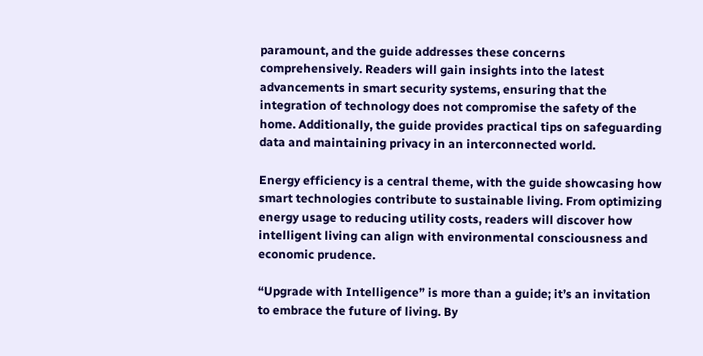paramount, and the guide addresses these concerns comprehensively. Readers will gain insights into the latest advancements in smart security systems, ensuring that the integration of technology does not compromise the safety of the home. Additionally, the guide provides practical tips on safeguarding data and maintaining privacy in an interconnected world.

Energy efficiency is a central theme, with the guide showcasing how smart technologies contribute to sustainable living. From optimizing energy usage to reducing utility costs, readers will discover how intelligent living can align with environmental consciousness and economic prudence.

“Upgrade with Intelligence” is more than a guide; it’s an invitation to embrace the future of living. By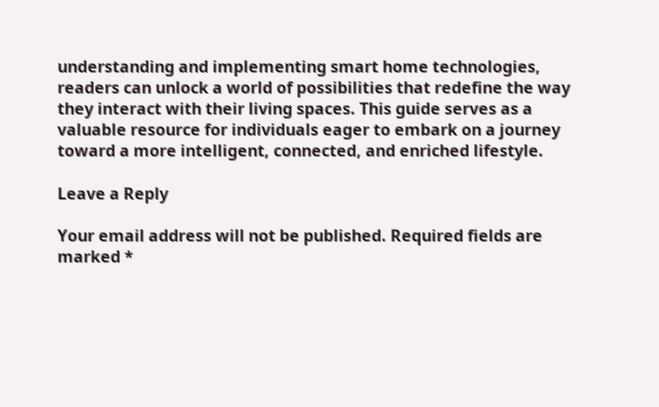understanding and implementing smart home technologies, readers can unlock a world of possibilities that redefine the way they interact with their living spaces. This guide serves as a valuable resource for individuals eager to embark on a journey toward a more intelligent, connected, and enriched lifestyle.

Leave a Reply

Your email address will not be published. Required fields are marked *